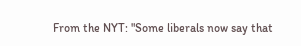From the NYT: "Some liberals now say that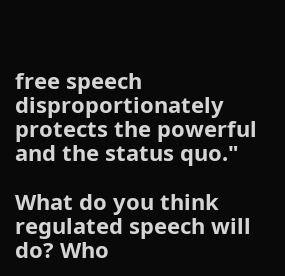free speech disproportionately protects the powerful and the status quo."

What do you think regulated speech will do? Who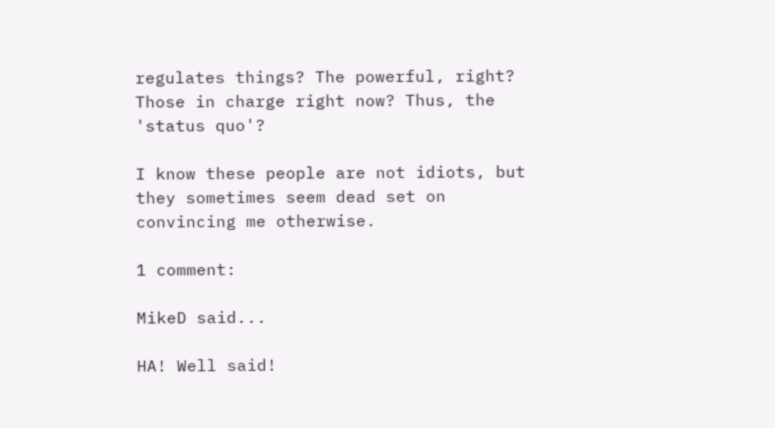regulates things? The powerful, right? Those in charge right now? Thus, the 'status quo'?

I know these people are not idiots, but they sometimes seem dead set on convincing me otherwise.

1 comment:

MikeD said...

HA! Well said!